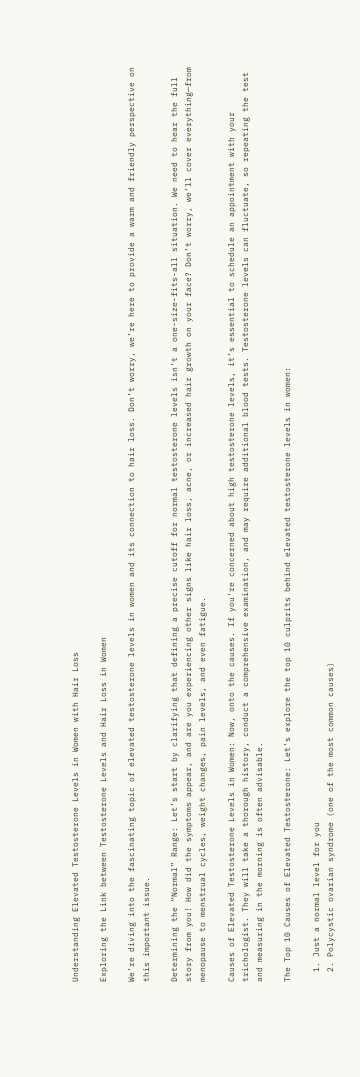Understanding Elevated Testosterone Levels in Women with Hair Loss

Exploring the Link between Testosterone Levels and Hair Loss in Women

We’re diving into the fascinating topic of elevated testosterone levels in women and its connection to hair loss. Don’t worry, we’re here to provide a warm and friendly perspective on this important issue.

Determining the “Normal” Range: Let’s start by clarifying that defining a precise cutoff for normal testosterone levels isn’t a one-size-fits-all situation. We need to hear the full story from you! How did the symptoms appear, and are you experiencing other signs like hair loss, acne, or increased hair growth on your face? Don’t worry, we’ll cover everything—from menopause to menstrual cycles, weight changes, pain levels, and even fatigue.

Causes of Elevated Testosterone Levels in Women: Now, onto the causes. If you’re concerned about high testosterone levels, it’s essential to schedule an appointment with your trichologist. They will take a thorough history, conduct a comprehensive examination, and may require additional blood tests. Testosterone levels can fluctuate, so repeating the test and measuring in the morning is often advisable.

The Top 10 Causes of Elevated Testosterone: Let’s explore the top 10 culprits behind elevated testosterone levels in women:

  1. Just a normal level for you
  2. Polycystic ovarian syndrome (one of the most common causes)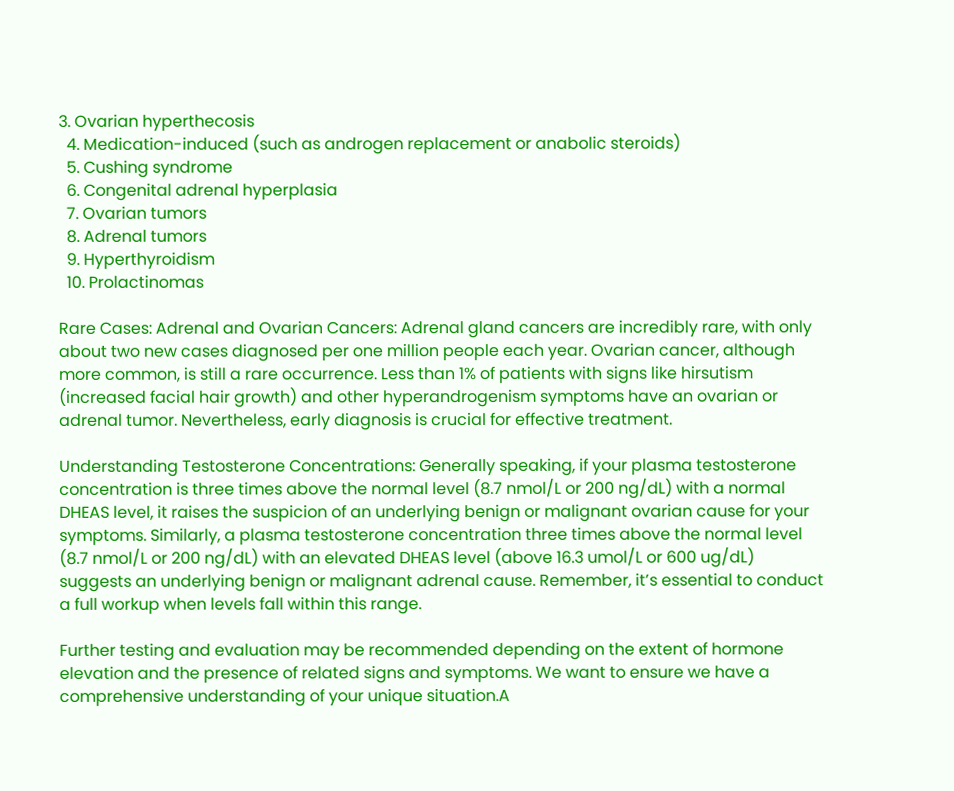3. Ovarian hyperthecosis
  4. Medication-induced (such as androgen replacement or anabolic steroids)
  5. Cushing syndrome
  6. Congenital adrenal hyperplasia
  7. Ovarian tumors
  8. Adrenal tumors
  9. Hyperthyroidism
  10. Prolactinomas

Rare Cases: Adrenal and Ovarian Cancers: Adrenal gland cancers are incredibly rare, with only about two new cases diagnosed per one million people each year. Ovarian cancer, although more common, is still a rare occurrence. Less than 1% of patients with signs like hirsutism (increased facial hair growth) and other hyperandrogenism symptoms have an ovarian or adrenal tumor. Nevertheless, early diagnosis is crucial for effective treatment.

Understanding Testosterone Concentrations: Generally speaking, if your plasma testosterone concentration is three times above the normal level (8.7 nmol/L or 200 ng/dL) with a normal DHEAS level, it raises the suspicion of an underlying benign or malignant ovarian cause for your symptoms. Similarly, a plasma testosterone concentration three times above the normal level (8.7 nmol/L or 200 ng/dL) with an elevated DHEAS level (above 16.3 umol/L or 600 ug/dL) suggests an underlying benign or malignant adrenal cause. Remember, it’s essential to conduct a full workup when levels fall within this range.

Further testing and evaluation may be recommended depending on the extent of hormone elevation and the presence of related signs and symptoms. We want to ensure we have a comprehensive understanding of your unique situation.A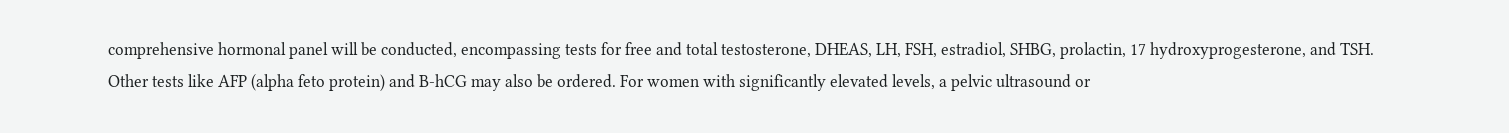comprehensive hormonal panel will be conducted, encompassing tests for free and total testosterone, DHEAS, LH, FSH, estradiol, SHBG, prolactin, 17 hydroxyprogesterone, and TSH. Other tests like AFP (alpha feto protein) and B-hCG may also be ordered. For women with significantly elevated levels, a pelvic ultrasound or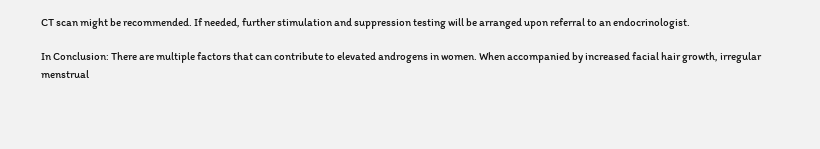CT scan might be recommended. If needed, further stimulation and suppression testing will be arranged upon referral to an endocrinologist.

In Conclusion: There are multiple factors that can contribute to elevated androgens in women. When accompanied by increased facial hair growth, irregular menstrual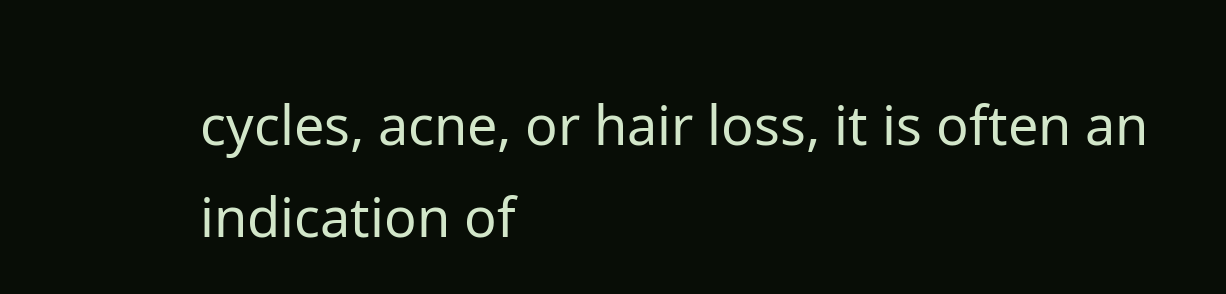cycles, acne, or hair loss, it is often an indication of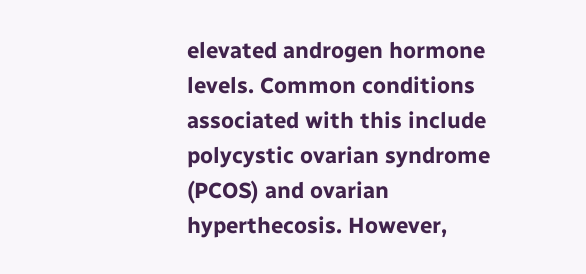elevated androgen hormone levels. Common conditions associated with this include polycystic ovarian syndrome (PCOS) and ovarian hyperthecosis. However,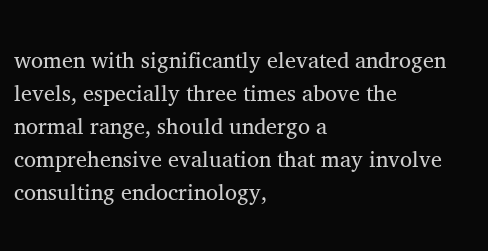women with significantly elevated androgen levels, especially three times above the normal range, should undergo a comprehensive evaluation that may involve consulting endocrinology,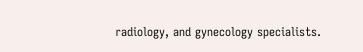radiology, and gynecology specialists.